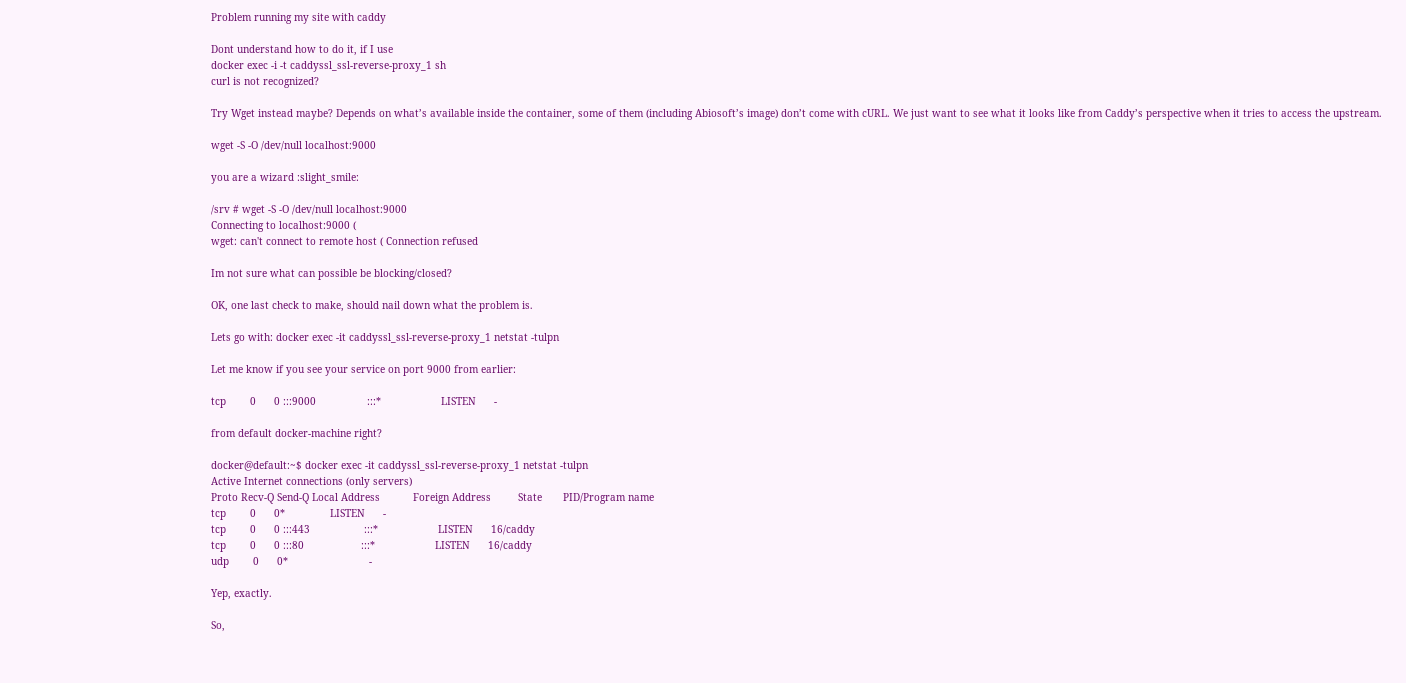Problem running my site with caddy

Dont understand how to do it, if I use
docker exec -i -t caddyssl_ssl-reverse-proxy_1 sh
curl is not recognized?

Try Wget instead maybe? Depends on what’s available inside the container, some of them (including Abiosoft’s image) don’t come with cURL. We just want to see what it looks like from Caddy’s perspective when it tries to access the upstream.

wget -S -O /dev/null localhost:9000

you are a wizard :slight_smile:

/srv # wget -S -O /dev/null localhost:9000
Connecting to localhost:9000 (
wget: can't connect to remote host ( Connection refused

Im not sure what can possible be blocking/closed?

OK, one last check to make, should nail down what the problem is.

Lets go with: docker exec -it caddyssl_ssl-reverse-proxy_1 netstat -tulpn

Let me know if you see your service on port 9000 from earlier:

tcp        0      0 :::9000                 :::*                    LISTEN      -

from default docker-machine right?

docker@default:~$ docker exec -it caddyssl_ssl-reverse-proxy_1 netstat -tulpn
Active Internet connections (only servers)
Proto Recv-Q Send-Q Local Address           Foreign Address         State       PID/Program name
tcp        0      0*               LISTEN      -
tcp        0      0 :::443                  :::*                    LISTEN      16/caddy
tcp        0      0 :::80                   :::*                    LISTEN      16/caddy
udp        0      0*                           -

Yep, exactly.

So,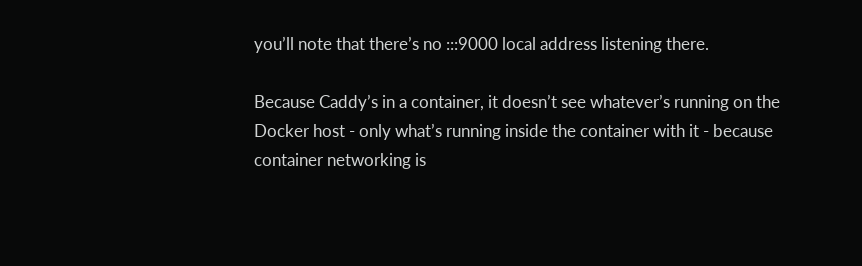you’ll note that there’s no :::9000 local address listening there.

Because Caddy’s in a container, it doesn’t see whatever’s running on the Docker host - only what’s running inside the container with it - because container networking is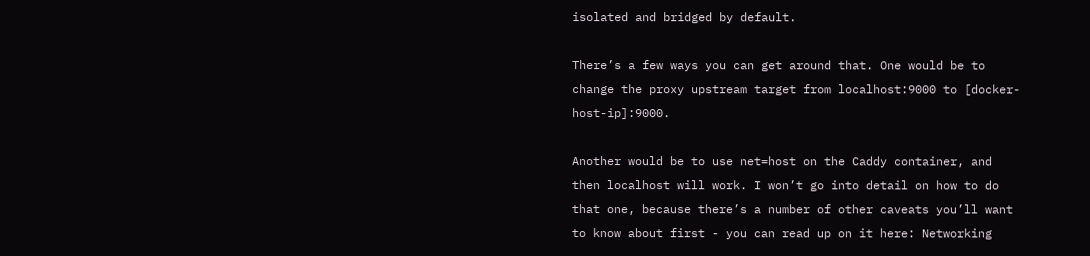isolated and bridged by default.

There’s a few ways you can get around that. One would be to change the proxy upstream target from localhost:9000 to [docker-host-ip]:9000.

Another would be to use net=host on the Caddy container, and then localhost will work. I won’t go into detail on how to do that one, because there’s a number of other caveats you’ll want to know about first - you can read up on it here: Networking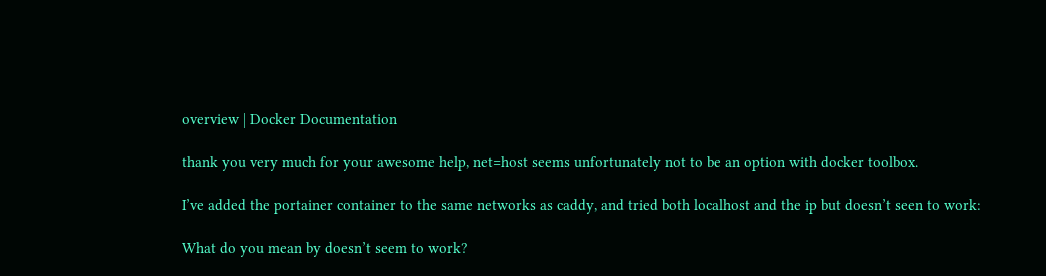overview | Docker Documentation

thank you very much for your awesome help, net=host seems unfortunately not to be an option with docker toolbox.

I’ve added the portainer container to the same networks as caddy, and tried both localhost and the ip but doesn’t seen to work:

What do you mean by doesn’t seem to work?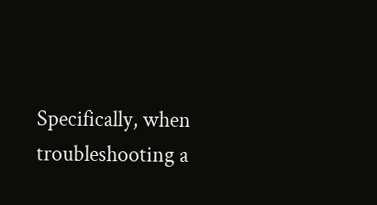Specifically, when troubleshooting a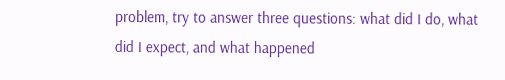problem, try to answer three questions: what did I do, what did I expect, and what happened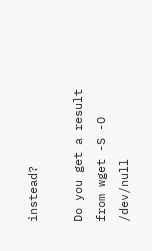instead?

Do you get a result from wget -S -O /dev/null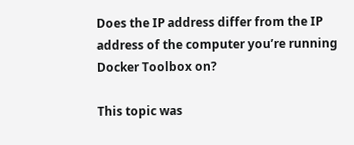Does the IP address differ from the IP address of the computer you’re running Docker Toolbox on?

This topic was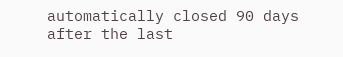automatically closed 90 days after the last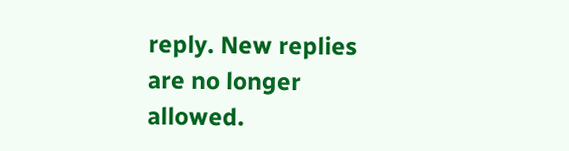reply. New replies are no longer allowed.